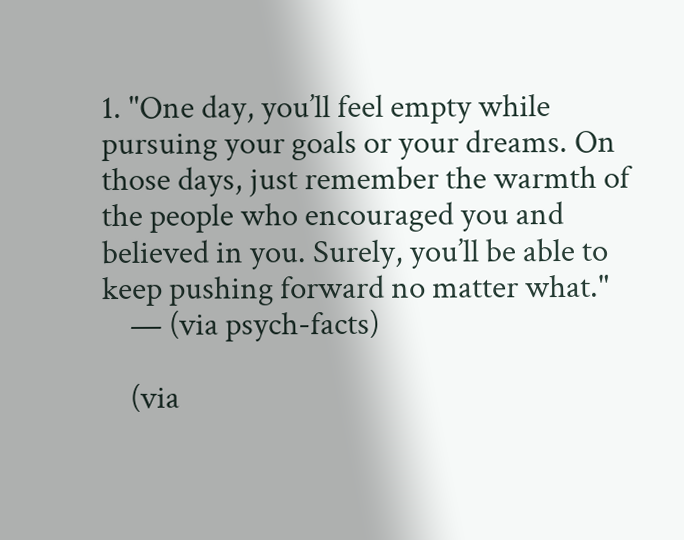1. "One day, you’ll feel empty while pursuing your goals or your dreams. On those days, just remember the warmth of the people who encouraged you and believed in you. Surely, you’ll be able to keep pushing forward no matter what."
    — (via psych-facts)

    (via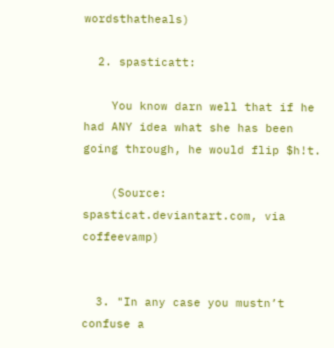wordsthatheals)

  2. spasticatt:

    You know darn well that if he had ANY idea what she has been going through, he would flip $h!t.

    (Source: spasticat.deviantart.com, via coffeevamp)


  3. "In any case you mustn’t confuse a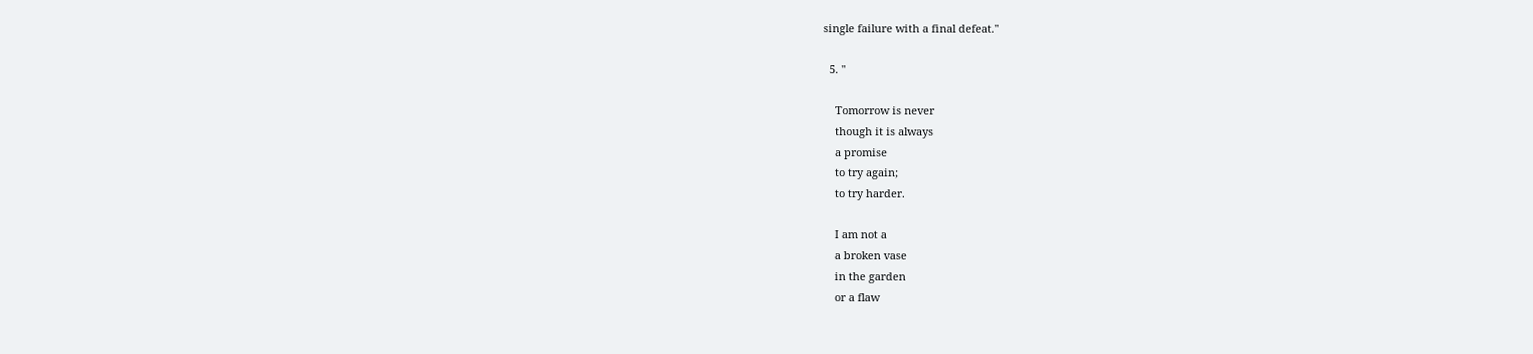single failure with a final defeat."

  5. "

    Tomorrow is never
    though it is always
    a promise
    to try again;
    to try harder.

    I am not a
    a broken vase
    in the garden
    or a flaw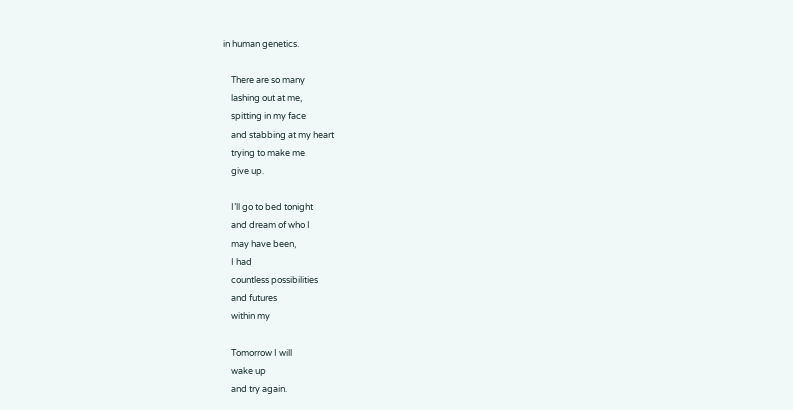in human genetics.

    There are so many
    lashing out at me,
    spitting in my face
    and stabbing at my heart
    trying to make me
    give up.

    I’ll go to bed tonight
    and dream of who I
    may have been,
    I had
    countless possibilities
    and futures
    within my

    Tomorrow I will
    wake up
    and try again.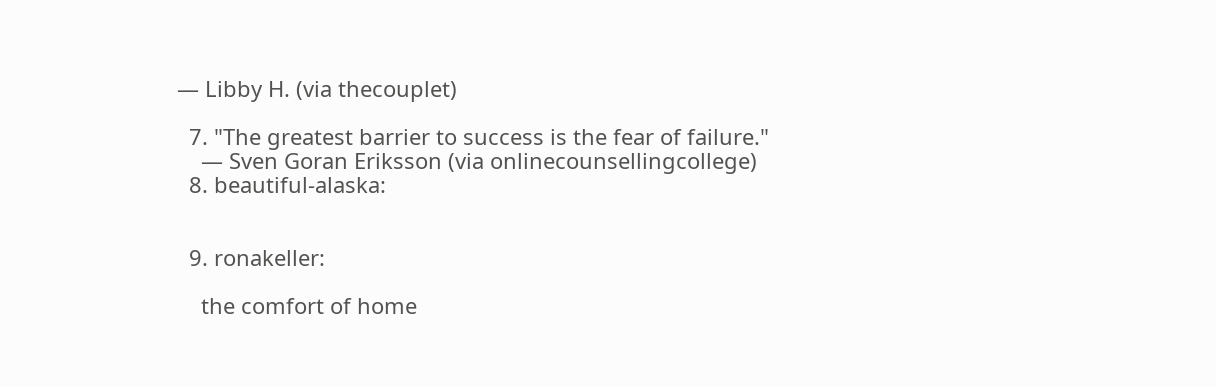— Libby H. (via thecouplet)

  7. "The greatest barrier to success is the fear of failure."
    — Sven Goran Eriksson (via onlinecounsellingcollege)
  8. beautiful-alaska:


  9. ronakeller:

    the comfort of home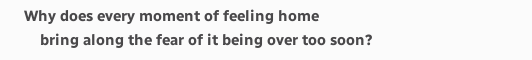Why does every moment of feeling home
    bring along the fear of it being over too soon?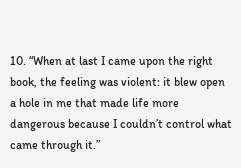10. “When at last I came upon the right book, the feeling was violent: it blew open a hole in me that made life more dangerous because I couldn’t control what came through it.”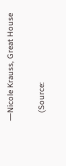―Nicole Krauss, Great House

    (Source: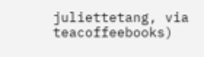juliettetang, via teacoffeebooks)